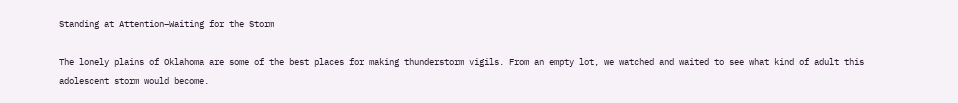Standing at Attention–Waiting for the Storm

The lonely plains of Oklahoma are some of the best places for making thunderstorm vigils. From an empty lot, we watched and waited to see what kind of adult this adolescent storm would become.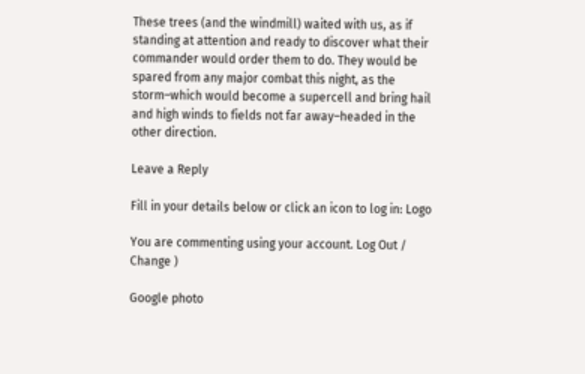These trees (and the windmill) waited with us, as if standing at attention and ready to discover what their commander would order them to do. They would be spared from any major combat this night, as the storm–which would become a supercell and bring hail and high winds to fields not far away–headed in the other direction.

Leave a Reply

Fill in your details below or click an icon to log in: Logo

You are commenting using your account. Log Out /  Change )

Google photo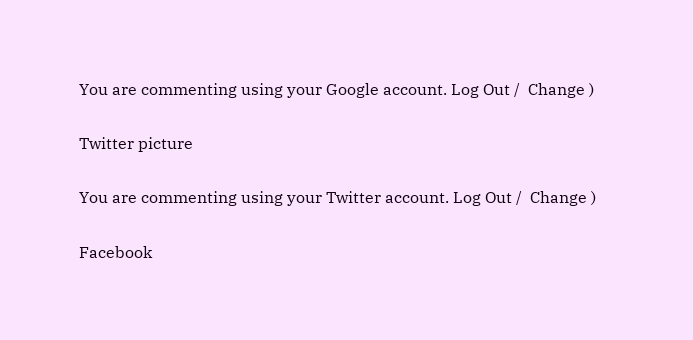You are commenting using your Google account. Log Out /  Change )

Twitter picture

You are commenting using your Twitter account. Log Out /  Change )

Facebook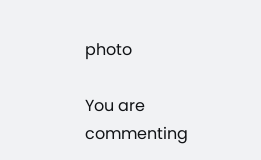photo

You are commenting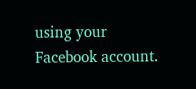using your Facebook account.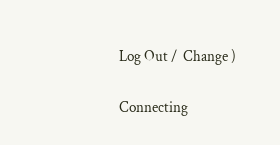Log Out /  Change )

Connecting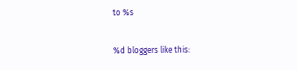to %s

%d bloggers like this: